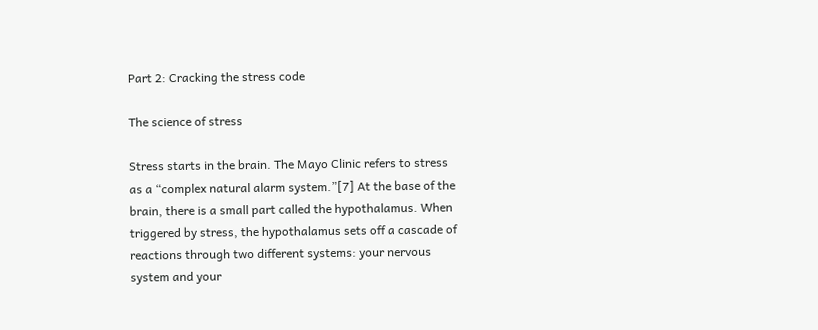Part 2: Cracking the stress code

The science of stress

Stress starts in the brain. The Mayo Clinic refers to stress as a “complex natural alarm system.”[7] At the base of the brain, there is a small part called the hypothalamus. When triggered by stress, the hypothalamus sets off a cascade of reactions through two different systems: your nervous system and your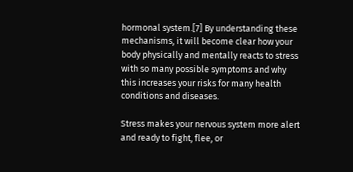hormonal system.[7] By understanding these mechanisms, it will become clear how your body physically and mentally reacts to stress with so many possible symptoms and why this increases your risks for many health conditions and diseases.

Stress makes your nervous system more alert and ready to fight, flee, or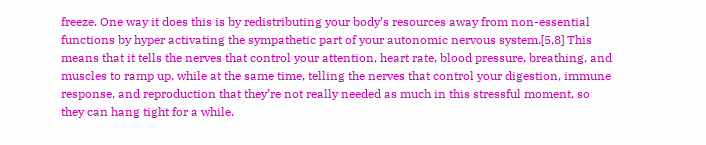freeze. One way it does this is by redistributing your body’s resources away from non-essential functions by hyper activating the sympathetic part of your autonomic nervous system.[5,8] This means that it tells the nerves that control your attention, heart rate, blood pressure, breathing, and muscles to ramp up, while at the same time, telling the nerves that control your digestion, immune response, and reproduction that they’re not really needed as much in this stressful moment, so they can hang tight for a while.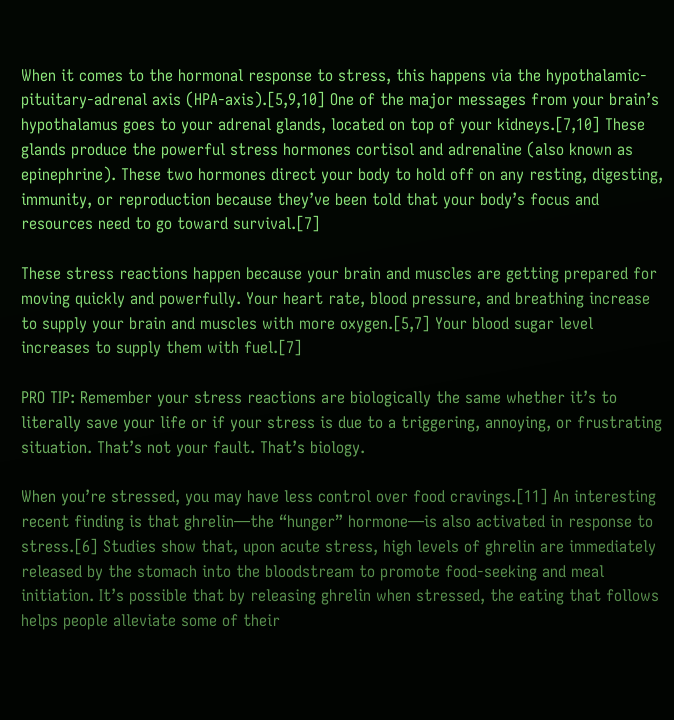When it comes to the hormonal response to stress, this happens via the hypothalamic-pituitary-adrenal axis (HPA-axis).[5,9,10] One of the major messages from your brain’s hypothalamus goes to your adrenal glands, located on top of your kidneys.[7,10] These glands produce the powerful stress hormones cortisol and adrenaline (also known as epinephrine). These two hormones direct your body to hold off on any resting, digesting, immunity, or reproduction because they’ve been told that your body’s focus and resources need to go toward survival.[7]

These stress reactions happen because your brain and muscles are getting prepared for moving quickly and powerfully. Your heart rate, blood pressure, and breathing increase to supply your brain and muscles with more oxygen.[5,7] Your blood sugar level increases to supply them with fuel.[7]

PRO TIP: Remember your stress reactions are biologically the same whether it’s to literally save your life or if your stress is due to a triggering, annoying, or frustrating situation. That’s not your fault. That’s biology.

When you’re stressed, you may have less control over food cravings.[11] An interesting recent finding is that ghrelin—the “hunger” hormone—is also activated in response to stress.[6] Studies show that, upon acute stress, high levels of ghrelin are immediately released by the stomach into the bloodstream to promote food-seeking and meal initiation. It’s possible that by releasing ghrelin when stressed, the eating that follows helps people alleviate some of their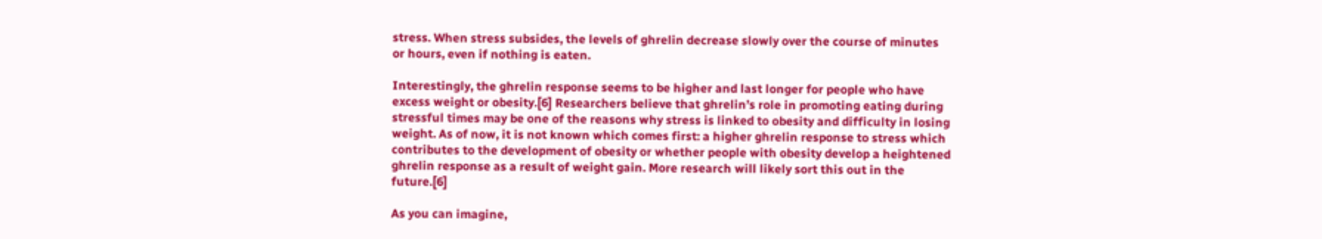stress. When stress subsides, the levels of ghrelin decrease slowly over the course of minutes or hours, even if nothing is eaten.

Interestingly, the ghrelin response seems to be higher and last longer for people who have excess weight or obesity.[6] Researchers believe that ghrelin’s role in promoting eating during stressful times may be one of the reasons why stress is linked to obesity and difficulty in losing weight. As of now, it is not known which comes first: a higher ghrelin response to stress which contributes to the development of obesity or whether people with obesity develop a heightened ghrelin response as a result of weight gain. More research will likely sort this out in the future.[6]

As you can imagine,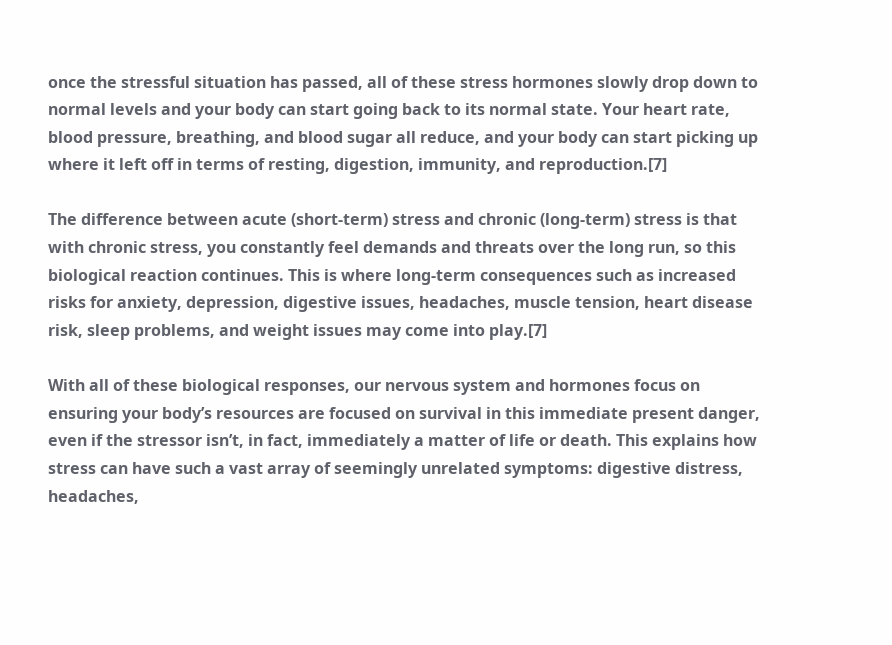once the stressful situation has passed, all of these stress hormones slowly drop down to normal levels and your body can start going back to its normal state. Your heart rate, blood pressure, breathing, and blood sugar all reduce, and your body can start picking up where it left off in terms of resting, digestion, immunity, and reproduction.[7]

The difference between acute (short-term) stress and chronic (long-term) stress is that with chronic stress, you constantly feel demands and threats over the long run, so this biological reaction continues. This is where long-term consequences such as increased risks for anxiety, depression, digestive issues, headaches, muscle tension, heart disease risk, sleep problems, and weight issues may come into play.[7]

With all of these biological responses, our nervous system and hormones focus on ensuring your body’s resources are focused on survival in this immediate present danger, even if the stressor isn’t, in fact, immediately a matter of life or death. This explains how stress can have such a vast array of seemingly unrelated symptoms: digestive distress, headaches,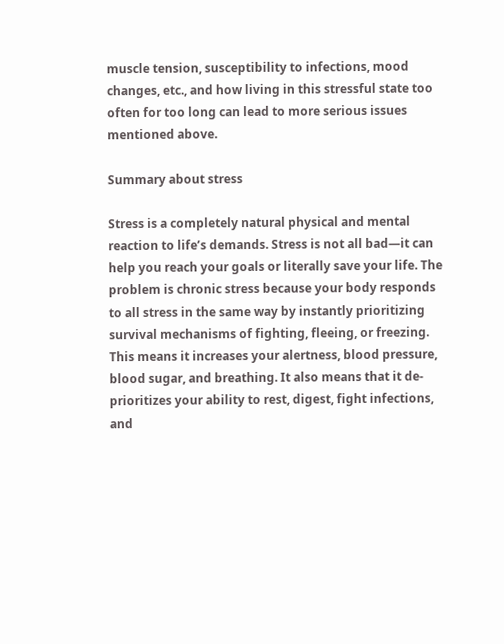muscle tension, susceptibility to infections, mood changes, etc., and how living in this stressful state too often for too long can lead to more serious issues mentioned above.

Summary about stress

Stress is a completely natural physical and mental reaction to life’s demands. Stress is not all bad—it can help you reach your goals or literally save your life. The problem is chronic stress because your body responds to all stress in the same way by instantly prioritizing survival mechanisms of fighting, fleeing, or freezing. This means it increases your alertness, blood pressure, blood sugar, and breathing. It also means that it de-prioritizes your ability to rest, digest, fight infections, and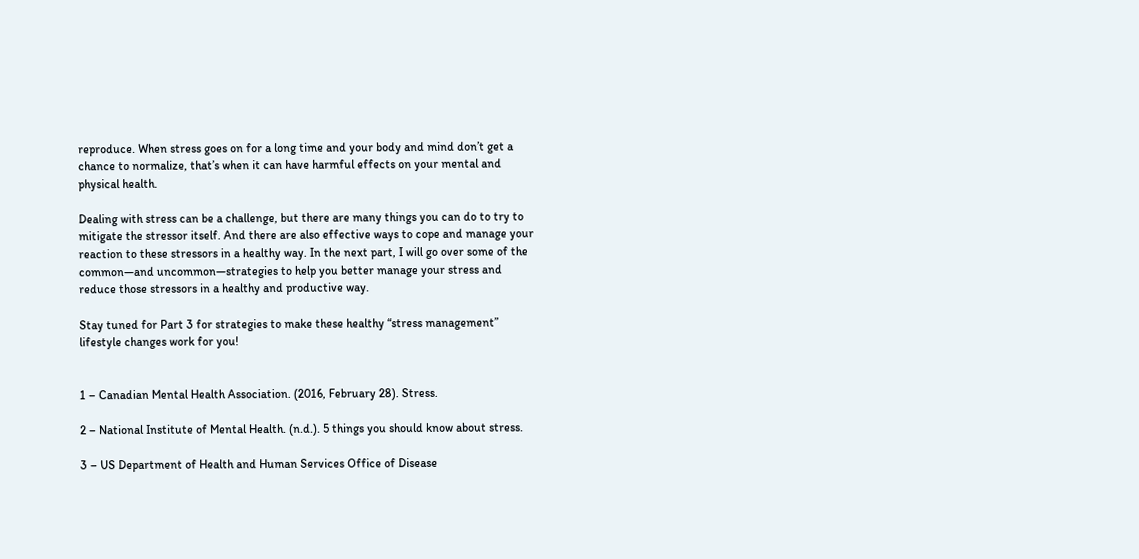reproduce. When stress goes on for a long time and your body and mind don’t get a chance to normalize, that’s when it can have harmful effects on your mental and physical health.

Dealing with stress can be a challenge, but there are many things you can do to try to mitigate the stressor itself. And there are also effective ways to cope and manage your reaction to these stressors in a healthy way. In the next part, I will go over some of the common—and uncommon—strategies to help you better manage your stress and reduce those stressors in a healthy and productive way.

Stay tuned for Part 3 for strategies to make these healthy “stress management” lifestyle changes work for you!


1 – Canadian Mental Health Association. (2016, February 28). Stress.

2 – National Institute of Mental Health. (n.d.). 5 things you should know about stress.

3 – US Department of Health and Human Services Office of Disease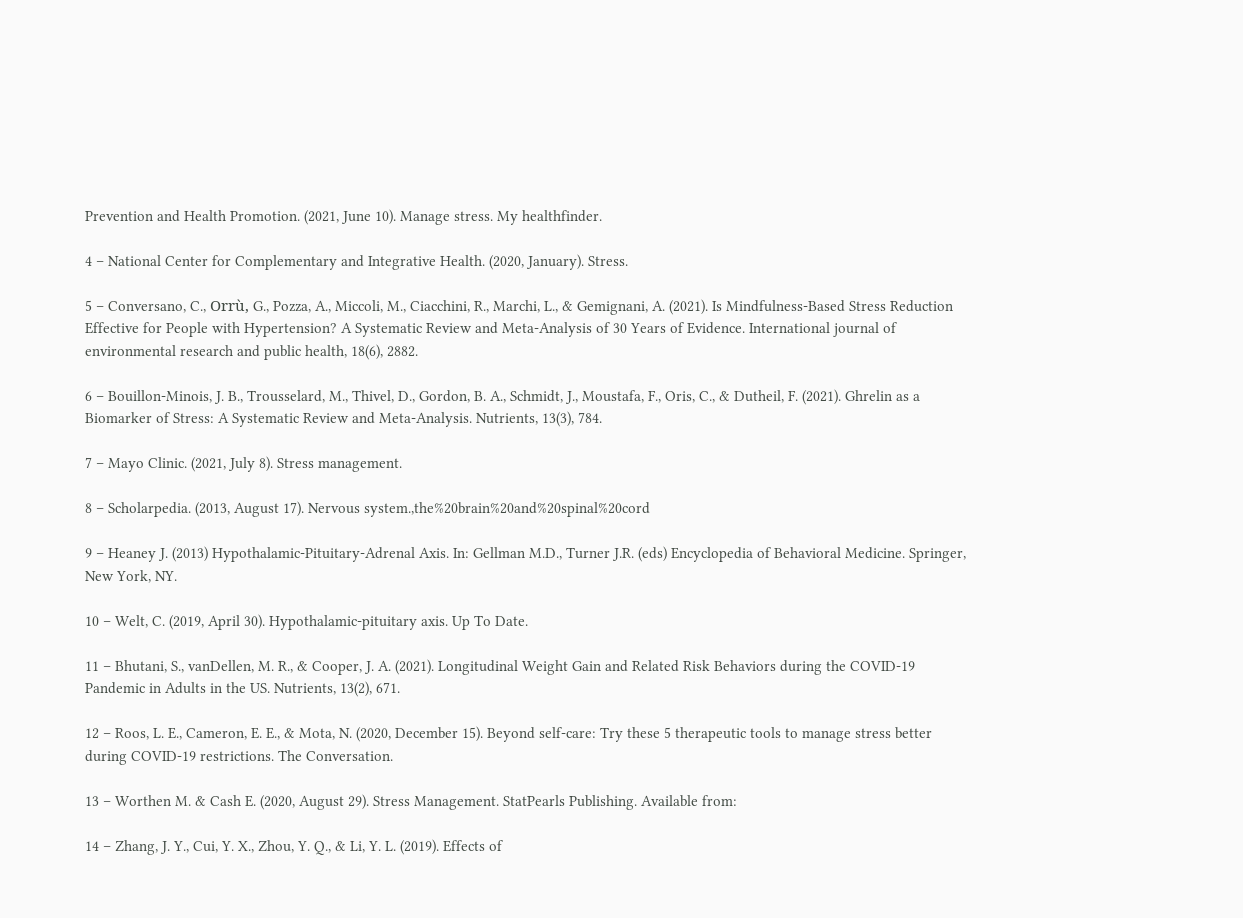Prevention and Health Promotion. (2021, June 10). Manage stress. My healthfinder.

4 – National Center for Complementary and Integrative Health. (2020, January). Stress.

5 – Conversano, C., Orrù, G., Pozza, A., Miccoli, M., Ciacchini, R., Marchi, L., & Gemignani, A. (2021). Is Mindfulness-Based Stress Reduction Effective for People with Hypertension? A Systematic Review and Meta-Analysis of 30 Years of Evidence. International journal of environmental research and public health, 18(6), 2882.

6 – Bouillon-Minois, J. B., Trousselard, M., Thivel, D., Gordon, B. A., Schmidt, J., Moustafa, F., Oris, C., & Dutheil, F. (2021). Ghrelin as a Biomarker of Stress: A Systematic Review and Meta-Analysis. Nutrients, 13(3), 784.

7 – Mayo Clinic. (2021, July 8). Stress management.

8 – Scholarpedia. (2013, August 17). Nervous system.,the%20brain%20and%20spinal%20cord

9 – Heaney J. (2013) Hypothalamic-Pituitary-Adrenal Axis. In: Gellman M.D., Turner J.R. (eds) Encyclopedia of Behavioral Medicine. Springer, New York, NY.

10 – Welt, C. (2019, April 30). Hypothalamic-pituitary axis. Up To Date.

11 – Bhutani, S., vanDellen, M. R., & Cooper, J. A. (2021). Longitudinal Weight Gain and Related Risk Behaviors during the COVID-19 Pandemic in Adults in the US. Nutrients, 13(2), 671.

12 – Roos, L. E., Cameron, E. E., & Mota, N. (2020, December 15). Beyond self-care: Try these 5 therapeutic tools to manage stress better during COVID-19 restrictions. The Conversation.

13 – Worthen M. & Cash E. (2020, August 29). Stress Management. StatPearls Publishing. Available from:

14 – Zhang, J. Y., Cui, Y. X., Zhou, Y. Q., & Li, Y. L. (2019). Effects of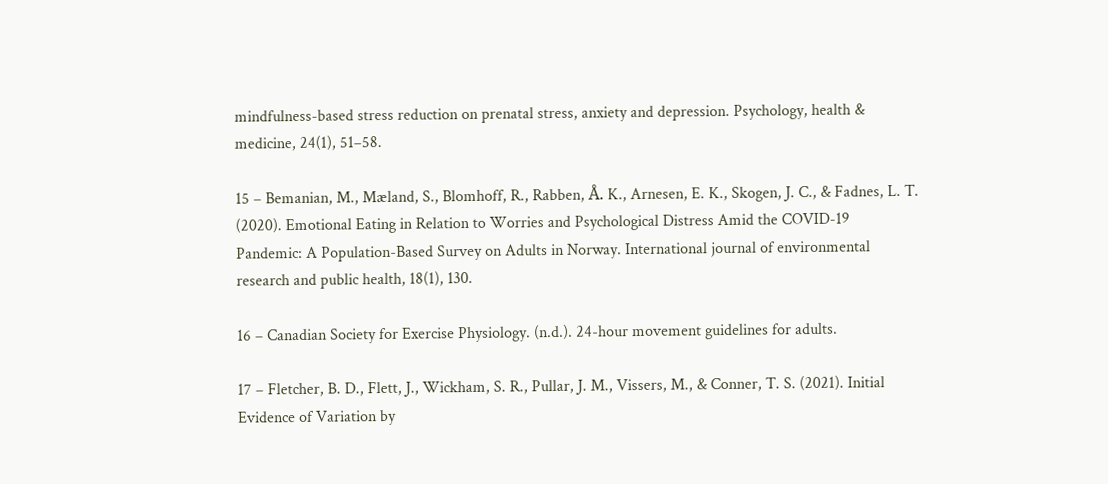mindfulness-based stress reduction on prenatal stress, anxiety and depression. Psychology, health & medicine, 24(1), 51–58.

15 – Bemanian, M., Mæland, S., Blomhoff, R., Rabben, Å. K., Arnesen, E. K., Skogen, J. C., & Fadnes, L. T. (2020). Emotional Eating in Relation to Worries and Psychological Distress Amid the COVID-19 Pandemic: A Population-Based Survey on Adults in Norway. International journal of environmental research and public health, 18(1), 130.

16 – Canadian Society for Exercise Physiology. (n.d.). 24-hour movement guidelines for adults.

17 – Fletcher, B. D., Flett, J., Wickham, S. R., Pullar, J. M., Vissers, M., & Conner, T. S. (2021). Initial Evidence of Variation by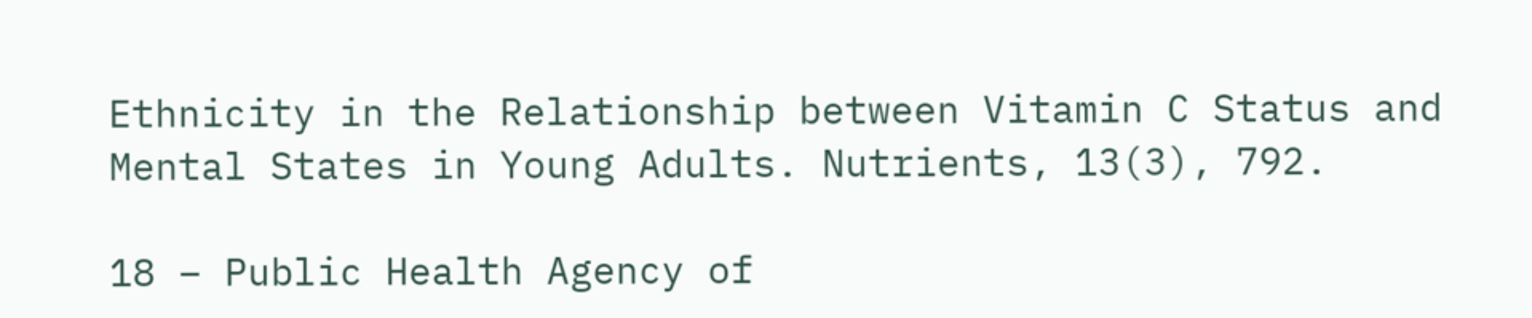Ethnicity in the Relationship between Vitamin C Status and Mental States in Young Adults. Nutrients, 13(3), 792.

18 – Public Health Agency of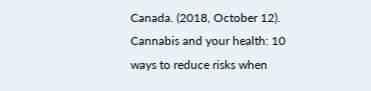Canada. (2018, October 12). Cannabis and your health: 10 ways to reduce risks when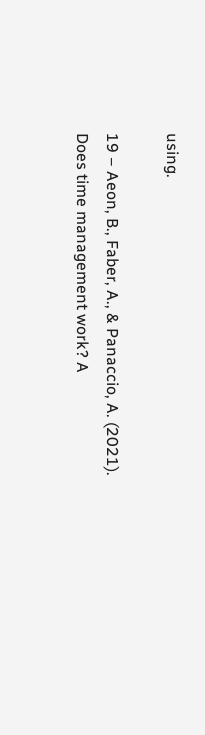using.

19 – Aeon, B., Faber, A., & Panaccio, A. (2021). Does time management work? A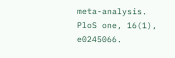meta-analysis. PloS one, 16(1), e0245066.